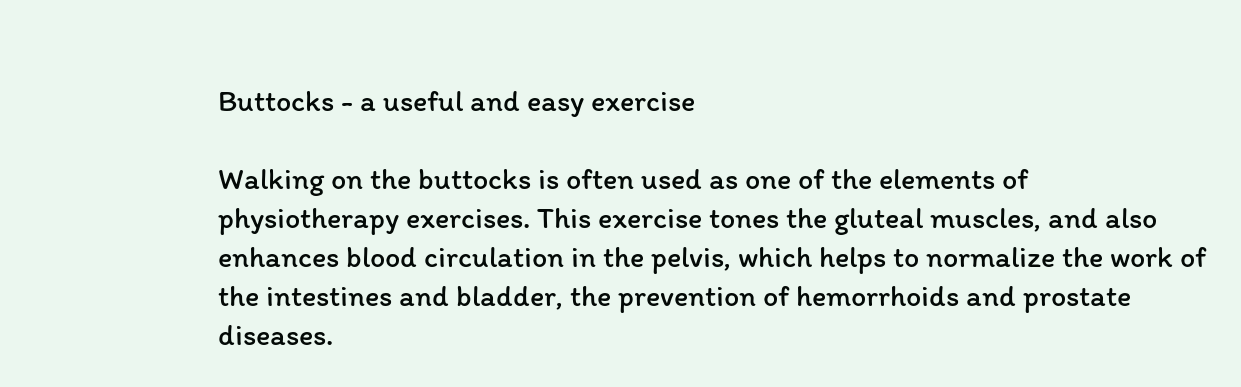Buttocks - a useful and easy exercise

Walking on the buttocks is often used as one of the elements of physiotherapy exercises. This exercise tones the gluteal muscles, and also enhances blood circulation in the pelvis, which helps to normalize the work of the intestines and bladder, the prevention of hemorrhoids and prostate diseases.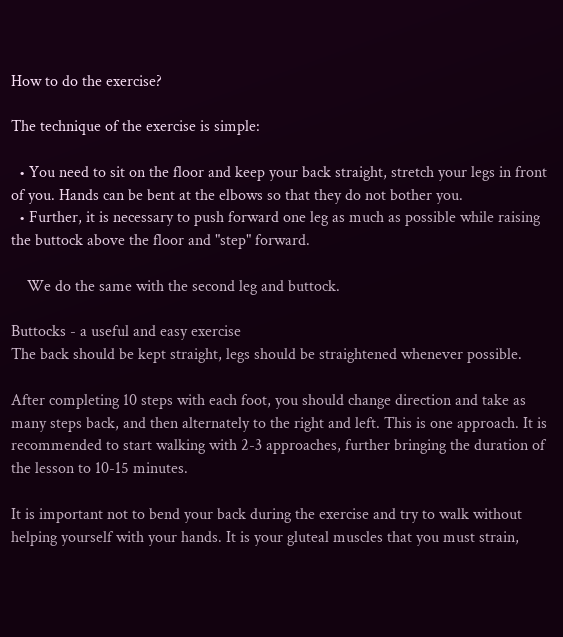How to do the exercise?

The technique of the exercise is simple:

  • You need to sit on the floor and keep your back straight, stretch your legs in front of you. Hands can be bent at the elbows so that they do not bother you.
  • Further, it is necessary to push forward one leg as much as possible while raising the buttock above the floor and "step" forward.

    We do the same with the second leg and buttock.

Buttocks - a useful and easy exercise
The back should be kept straight, legs should be straightened whenever possible.

After completing 10 steps with each foot, you should change direction and take as many steps back, and then alternately to the right and left. This is one approach. It is recommended to start walking with 2-3 approaches, further bringing the duration of the lesson to 10-15 minutes.

It is important not to bend your back during the exercise and try to walk without helping yourself with your hands. It is your gluteal muscles that you must strain,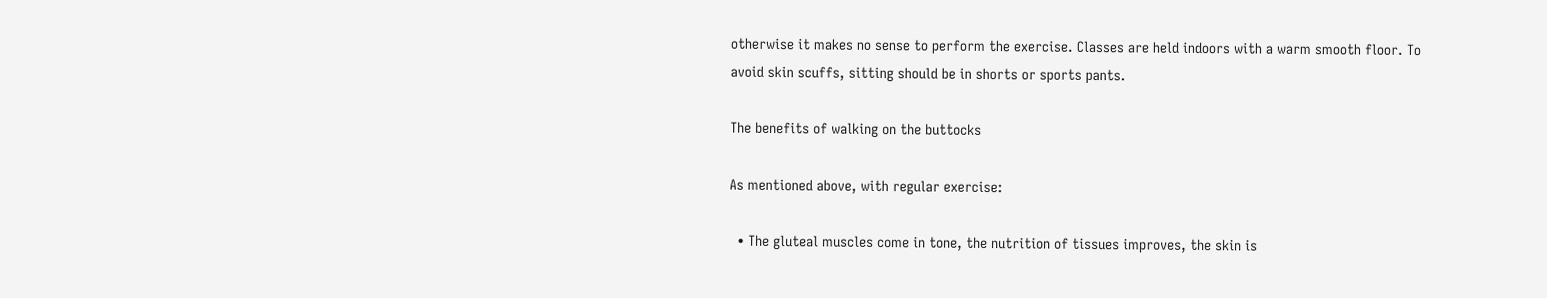otherwise it makes no sense to perform the exercise. Classes are held indoors with a warm smooth floor. To avoid skin scuffs, sitting should be in shorts or sports pants.

The benefits of walking on the buttocks

As mentioned above, with regular exercise:

  • The gluteal muscles come in tone, the nutrition of tissues improves, the skin is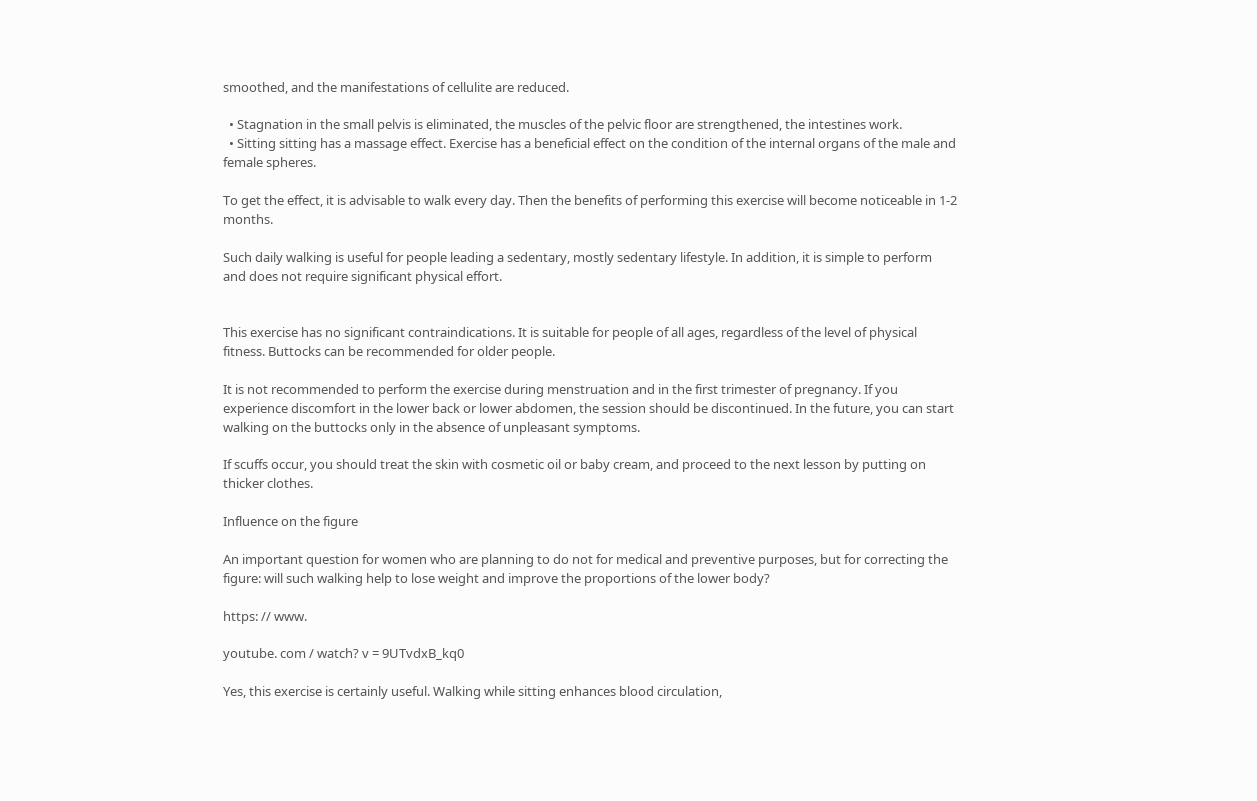smoothed, and the manifestations of cellulite are reduced.

  • Stagnation in the small pelvis is eliminated, the muscles of the pelvic floor are strengthened, the intestines work.
  • Sitting sitting has a massage effect. Exercise has a beneficial effect on the condition of the internal organs of the male and female spheres.

To get the effect, it is advisable to walk every day. Then the benefits of performing this exercise will become noticeable in 1-2 months.

Such daily walking is useful for people leading a sedentary, mostly sedentary lifestyle. In addition, it is simple to perform and does not require significant physical effort.


This exercise has no significant contraindications. It is suitable for people of all ages, regardless of the level of physical fitness. Buttocks can be recommended for older people.

It is not recommended to perform the exercise during menstruation and in the first trimester of pregnancy. If you experience discomfort in the lower back or lower abdomen, the session should be discontinued. In the future, you can start walking on the buttocks only in the absence of unpleasant symptoms.

If scuffs occur, you should treat the skin with cosmetic oil or baby cream, and proceed to the next lesson by putting on thicker clothes.

Influence on the figure

An important question for women who are planning to do not for medical and preventive purposes, but for correcting the figure: will such walking help to lose weight and improve the proportions of the lower body?

https: // www.

youtube. com / watch? v = 9UTvdxB_kq0

Yes, this exercise is certainly useful. Walking while sitting enhances blood circulation,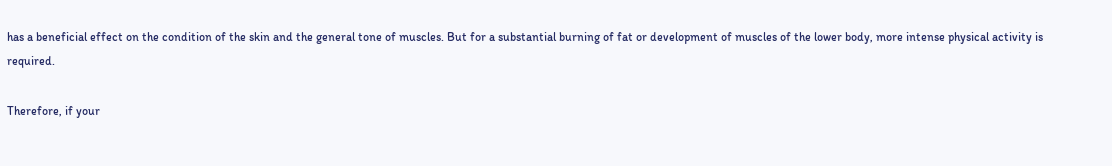has a beneficial effect on the condition of the skin and the general tone of muscles. But for a substantial burning of fat or development of muscles of the lower body, more intense physical activity is required.

Therefore, if your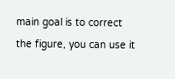main goal is to correct the figure, you can use it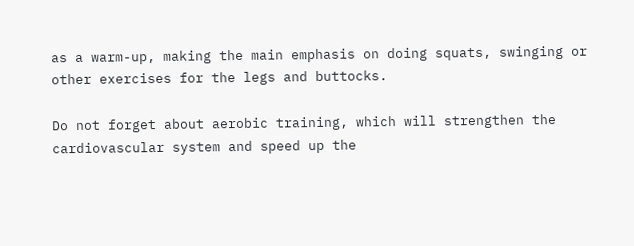as a warm-up, making the main emphasis on doing squats, swinging or other exercises for the legs and buttocks.

Do not forget about aerobic training, which will strengthen the cardiovascular system and speed up the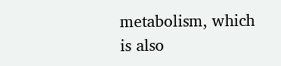metabolism, which is also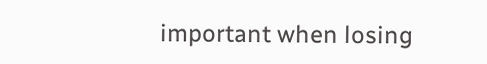important when losing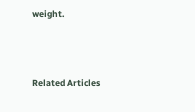weight.



Related Articles